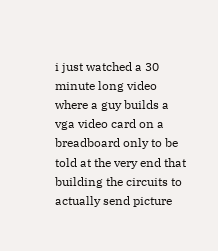i just watched a 30 minute long video where a guy builds a vga video card on a breadboard only to be told at the very end that building the circuits to actually send picture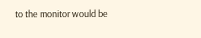to the monitor would be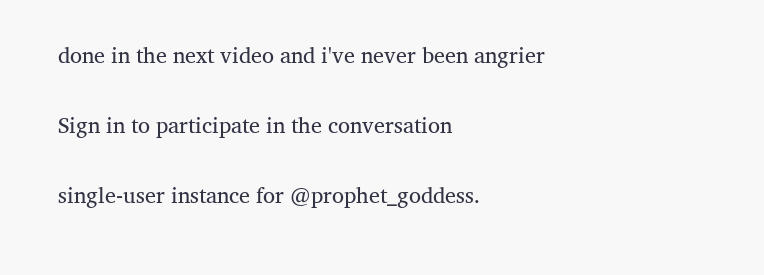done in the next video and i've never been angrier

Sign in to participate in the conversation

single-user instance for @prophet_goddess.